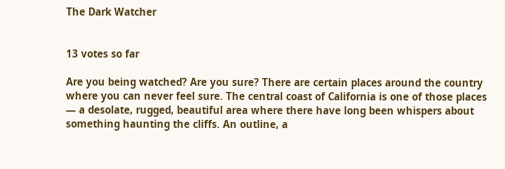The Dark Watcher


13 votes so far

Are you being watched? Are you sure? There are certain places around the country where you can never feel sure. The central coast of California is one of those places — a desolate, rugged, beautiful area where there have long been whispers about something haunting the cliffs. An outline, a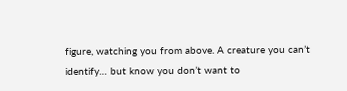figure, watching you from above. A creature you can’t identify… but know you don’t want to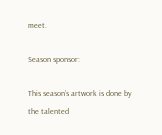meet.

Season sponsor:

This season’s artwork is done by the talented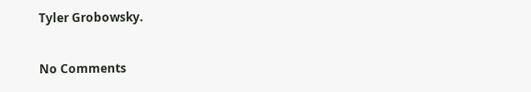Tyler Grobowsky.

No Comments